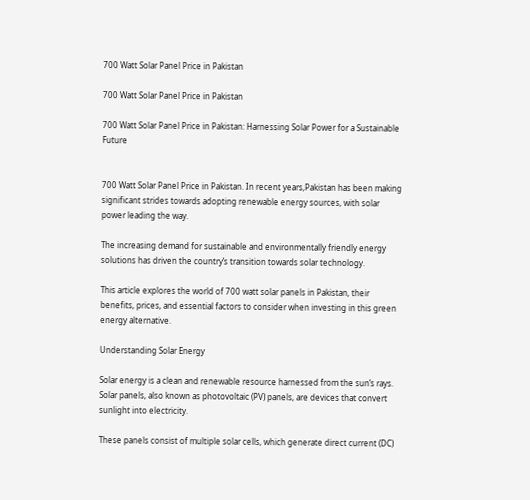700 Watt Solar Panel Price in Pakistan

700 Watt Solar Panel Price in Pakistan

700 Watt Solar Panel Price in Pakistan: Harnessing Solar Power for a Sustainable Future


700 Watt Solar Panel Price in Pakistan. In recent years,Pakistan has been making significant strides towards adopting renewable energy sources, with solar power leading the way.

The increasing demand for sustainable and environmentally friendly energy solutions has driven the country’s transition towards solar technology.

This article explores the world of 700 watt solar panels in Pakistan, their benefits, prices, and essential factors to consider when investing in this green energy alternative.

Understanding Solar Energy

Solar energy is a clean and renewable resource harnessed from the sun’s rays. Solar panels, also known as photovoltaic (PV) panels, are devices that convert sunlight into electricity.

These panels consist of multiple solar cells, which generate direct current (DC)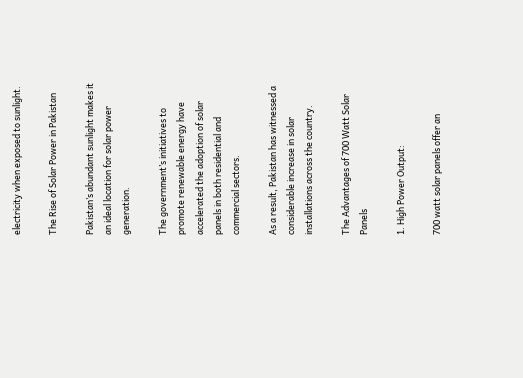electricity when exposed to sunlight.

The Rise of Solar Power in Pakistan

Pakistan’s abundant sunlight makes it an ideal location for solar power generation.

The government’s initiatives to promote renewable energy have accelerated the adoption of solar panels in both residential and commercial sectors.

As a result, Pakistan has witnessed a considerable increase in solar installations across the country.

The Advantages of 700 Watt Solar Panels

1. High Power Output:

700 watt solar panels offer an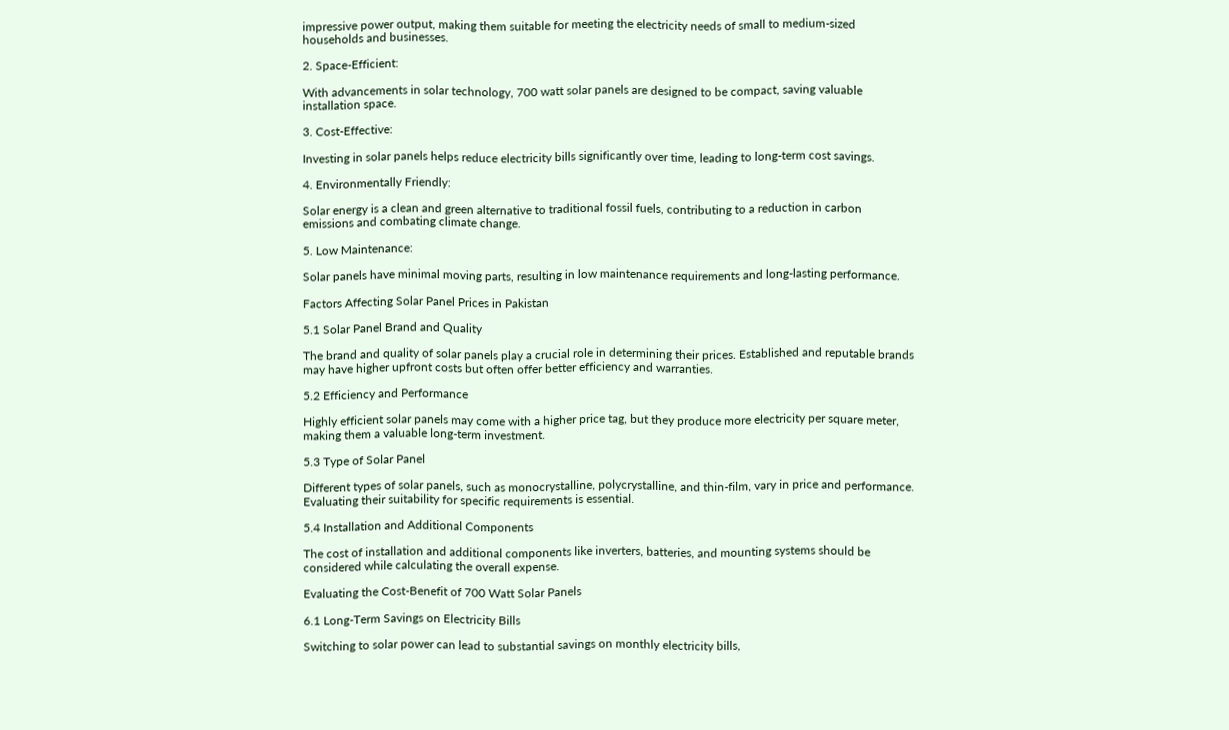impressive power output, making them suitable for meeting the electricity needs of small to medium-sized households and businesses.

2. Space-Efficient:

With advancements in solar technology, 700 watt solar panels are designed to be compact, saving valuable installation space.

3. Cost-Effective:

Investing in solar panels helps reduce electricity bills significantly over time, leading to long-term cost savings.

4. Environmentally Friendly:

Solar energy is a clean and green alternative to traditional fossil fuels, contributing to a reduction in carbon emissions and combating climate change.

5. Low Maintenance:

Solar panels have minimal moving parts, resulting in low maintenance requirements and long-lasting performance.

Factors Affecting Solar Panel Prices in Pakistan

5.1 Solar Panel Brand and Quality

The brand and quality of solar panels play a crucial role in determining their prices. Established and reputable brands may have higher upfront costs but often offer better efficiency and warranties.

5.2 Efficiency and Performance

Highly efficient solar panels may come with a higher price tag, but they produce more electricity per square meter, making them a valuable long-term investment.

5.3 Type of Solar Panel

Different types of solar panels, such as monocrystalline, polycrystalline, and thin-film, vary in price and performance. Evaluating their suitability for specific requirements is essential.

5.4 Installation and Additional Components

The cost of installation and additional components like inverters, batteries, and mounting systems should be considered while calculating the overall expense.

Evaluating the Cost-Benefit of 700 Watt Solar Panels

6.1 Long-Term Savings on Electricity Bills

Switching to solar power can lead to substantial savings on monthly electricity bills,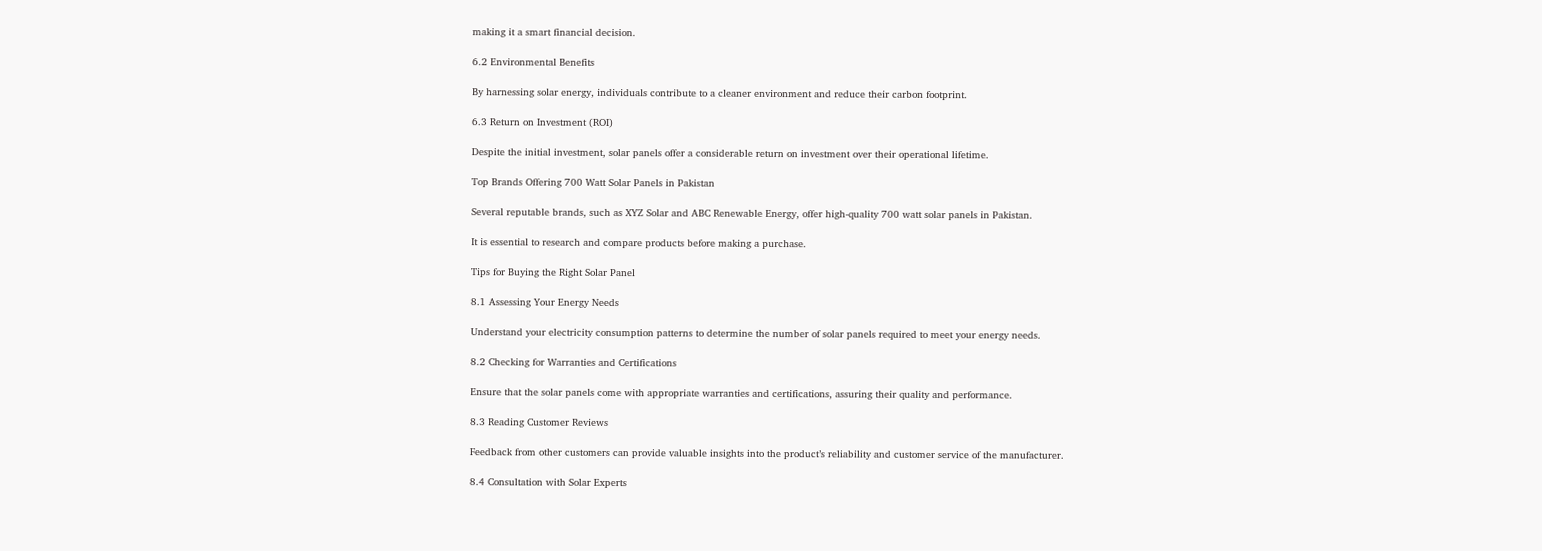making it a smart financial decision.

6.2 Environmental Benefits

By harnessing solar energy, individuals contribute to a cleaner environment and reduce their carbon footprint.

6.3 Return on Investment (ROI)

Despite the initial investment, solar panels offer a considerable return on investment over their operational lifetime.

Top Brands Offering 700 Watt Solar Panels in Pakistan

Several reputable brands, such as XYZ Solar and ABC Renewable Energy, offer high-quality 700 watt solar panels in Pakistan.

It is essential to research and compare products before making a purchase.

Tips for Buying the Right Solar Panel

8.1 Assessing Your Energy Needs

Understand your electricity consumption patterns to determine the number of solar panels required to meet your energy needs.

8.2 Checking for Warranties and Certifications

Ensure that the solar panels come with appropriate warranties and certifications, assuring their quality and performance.

8.3 Reading Customer Reviews

Feedback from other customers can provide valuable insights into the product’s reliability and customer service of the manufacturer.

8.4 Consultation with Solar Experts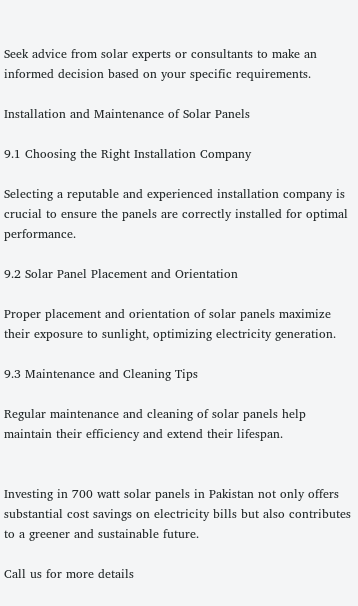Seek advice from solar experts or consultants to make an informed decision based on your specific requirements.

Installation and Maintenance of Solar Panels

9.1 Choosing the Right Installation Company

Selecting a reputable and experienced installation company is crucial to ensure the panels are correctly installed for optimal performance.

9.2 Solar Panel Placement and Orientation

Proper placement and orientation of solar panels maximize their exposure to sunlight, optimizing electricity generation.

9.3 Maintenance and Cleaning Tips

Regular maintenance and cleaning of solar panels help maintain their efficiency and extend their lifespan.


Investing in 700 watt solar panels in Pakistan not only offers substantial cost savings on electricity bills but also contributes to a greener and sustainable future.

Call us for more details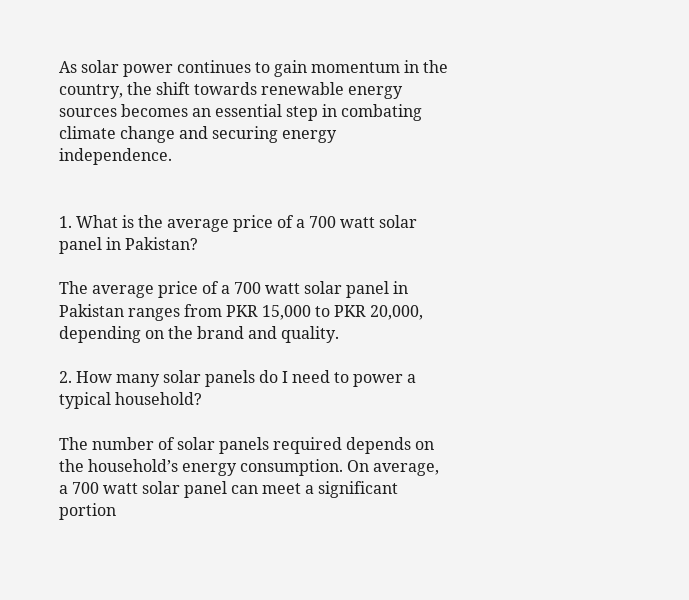As solar power continues to gain momentum in the country, the shift towards renewable energy sources becomes an essential step in combating climate change and securing energy independence.


1. What is the average price of a 700 watt solar panel in Pakistan?

The average price of a 700 watt solar panel in Pakistan ranges from PKR 15,000 to PKR 20,000, depending on the brand and quality.

2. How many solar panels do I need to power a typical household?

The number of solar panels required depends on the household’s energy consumption. On average, a 700 watt solar panel can meet a significant portion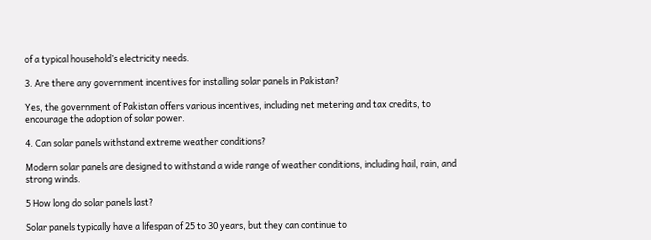of a typical household’s electricity needs.

3. Are there any government incentives for installing solar panels in Pakistan?

Yes, the government of Pakistan offers various incentives, including net metering and tax credits, to encourage the adoption of solar power.

4. Can solar panels withstand extreme weather conditions?

Modern solar panels are designed to withstand a wide range of weather conditions, including hail, rain, and strong winds.

5 How long do solar panels last?

Solar panels typically have a lifespan of 25 to 30 years, but they can continue to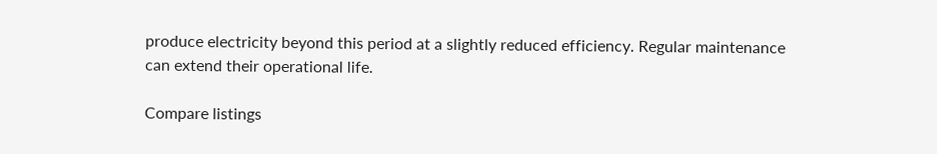produce electricity beyond this period at a slightly reduced efficiency. Regular maintenance can extend their operational life.

Compare listings